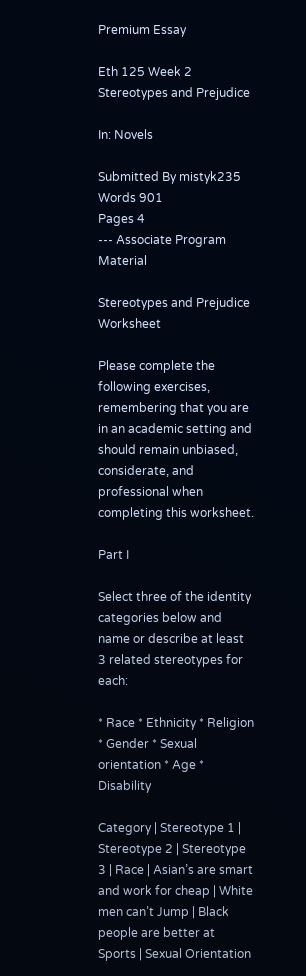Premium Essay

Eth 125 Week 2 Stereotypes and Prejudice

In: Novels

Submitted By mistyk235
Words 901
Pages 4
--- Associate Program Material

Stereotypes and Prejudice Worksheet

Please complete the following exercises, remembering that you are in an academic setting and should remain unbiased, considerate, and professional when completing this worksheet.

Part I

Select three of the identity categories below and name or describe at least 3 related stereotypes for each:

* Race * Ethnicity * Religion * Gender * Sexual orientation * Age * Disability

Category | Stereotype 1 | Stereotype 2 | Stereotype 3 | Race | Asian’s are smart and work for cheap | White men can’t Jump | Black people are better at Sports | Sexual Orientation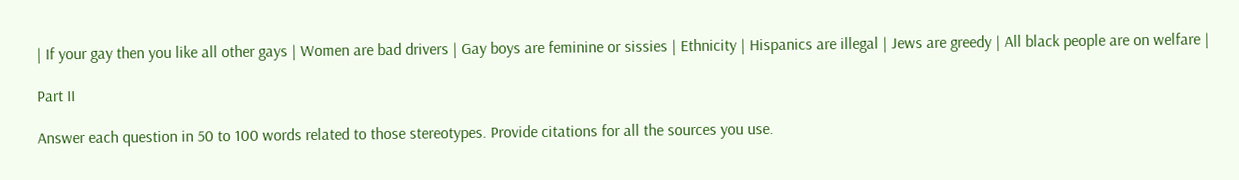| If your gay then you like all other gays | Women are bad drivers | Gay boys are feminine or sissies | Ethnicity | Hispanics are illegal | Jews are greedy | All black people are on welfare |

Part II

Answer each question in 50 to 100 words related to those stereotypes. Provide citations for all the sources you use.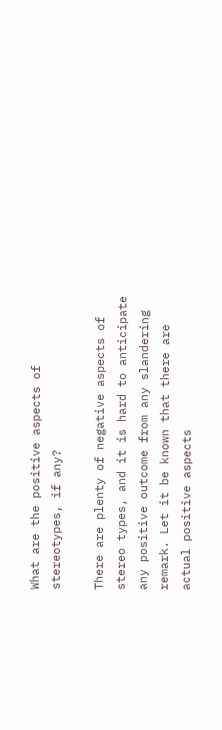What are the positive aspects of stereotypes, if any?

There are plenty of negative aspects of stereo types, and it is hard to anticipate any positive outcome from any slandering remark. Let it be known that there are actual positive aspects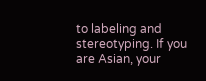to labeling and stereotyping. If you are Asian, your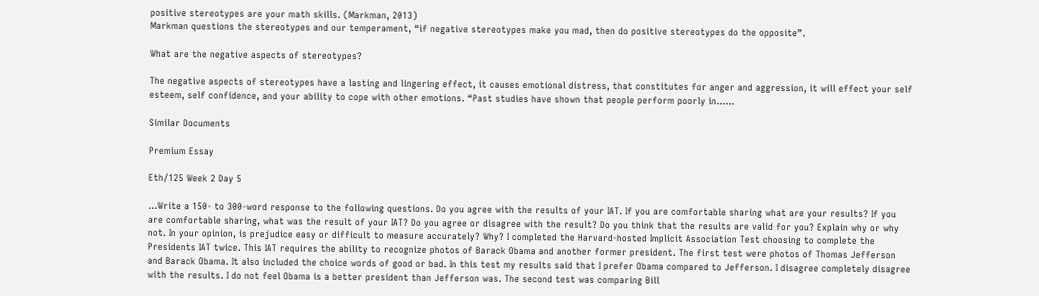positive stereotypes are your math skills. (Markman, 2013)
Markman questions the stereotypes and our temperament, “if negative stereotypes make you mad, then do positive stereotypes do the opposite”.

What are the negative aspects of stereotypes?

The negative aspects of stereotypes have a lasting and lingering effect, it causes emotional distress, that constitutes for anger and aggression, it will effect your self esteem, self confidence, and your ability to cope with other emotions. “Past studies have shown that people perform poorly in…...

Similar Documents

Premium Essay

Eth/125 Week 2 Day 5

...Write a 150- to 300-word response to the following questions. Do you agree with the results of your IAT. If you are comfortable sharing what are your results? If you are comfortable sharing, what was the result of your IAT? Do you agree or disagree with the result? Do you think that the results are valid for you? Explain why or why not. In your opinion, is prejudice easy or difficult to measure accurately? Why? I completed the Harvard-hosted Implicit Association Test choosing to complete the Presidents IAT twice. This IAT requires the ability to recognize photos of Barack Obama and another former president. The first test were photos of Thomas Jefferson and Barack Obama. It also included the choice words of good or bad. In this test my results said that I prefer Obama compared to Jefferson. I disagree completely disagree with the results. I do not feel Obama is a better president than Jefferson was. The second test was comparing Bill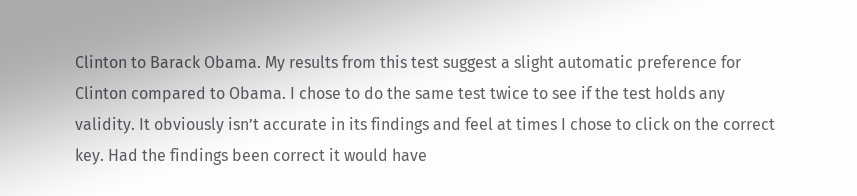Clinton to Barack Obama. My results from this test suggest a slight automatic preference for Clinton compared to Obama. I chose to do the same test twice to see if the test holds any validity. It obviously isn’t accurate in its findings and feel at times I chose to click on the correct key. Had the findings been correct it would have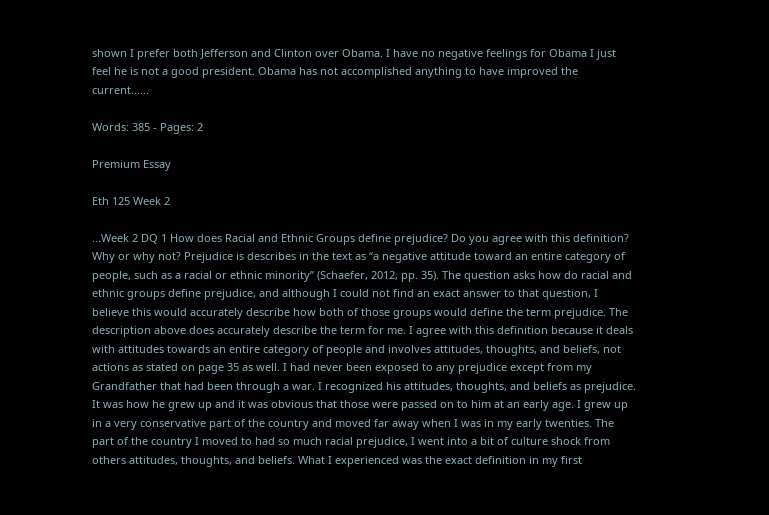shown I prefer both Jefferson and Clinton over Obama. I have no negative feelings for Obama I just feel he is not a good president. Obama has not accomplished anything to have improved the current......

Words: 385 - Pages: 2

Premium Essay

Eth 125 Week 2

...Week 2 DQ 1 How does Racial and Ethnic Groups define prejudice? Do you agree with this definition? Why or why not? Prejudice is describes in the text as “a negative attitude toward an entire category of people, such as a racial or ethnic minority” (Schaefer, 2012, pp. 35). The question asks how do racial and ethnic groups define prejudice, and although I could not find an exact answer to that question, I believe this would accurately describe how both of those groups would define the term prejudice. The description above does accurately describe the term for me. I agree with this definition because it deals with attitudes towards an entire category of people and involves attitudes, thoughts, and beliefs, not actions as stated on page 35 as well. I had never been exposed to any prejudice except from my Grandfather that had been through a war. I recognized his attitudes, thoughts, and beliefs as prejudice. It was how he grew up and it was obvious that those were passed on to him at an early age. I grew up in a very conservative part of the country and moved far away when I was in my early twenties. The part of the country I moved to had so much racial prejudice, I went into a bit of culture shock from others attitudes, thoughts, and beliefs. What I experienced was the exact definition in my first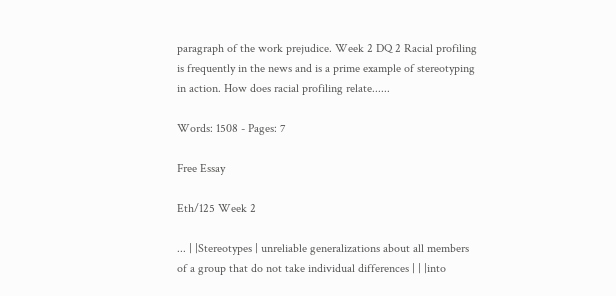paragraph of the work prejudice. Week 2 DQ 2 Racial profiling is frequently in the news and is a prime example of stereotyping in action. How does racial profiling relate......

Words: 1508 - Pages: 7

Free Essay

Eth/125 Week 2

... | |Stereotypes | unreliable generalizations about all members of a group that do not take individual differences | | |into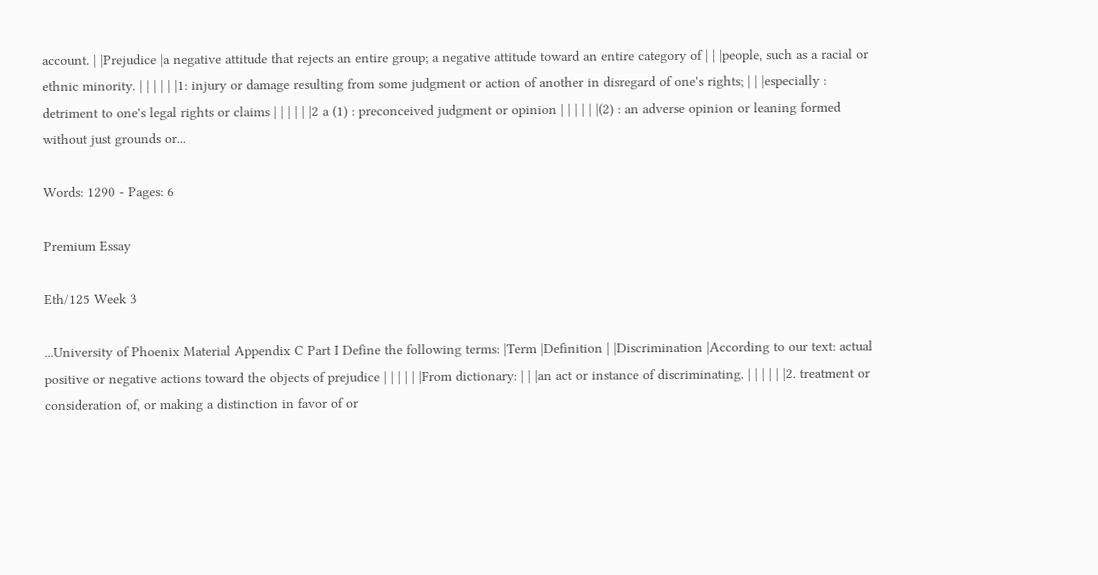account. | |Prejudice |a negative attitude that rejects an entire group; a negative attitude toward an entire category of | | |people, such as a racial or ethnic minority. | | | | | |1: injury or damage resulting from some judgment or action of another in disregard of one's rights; | | |especially : detriment to one's legal rights or claims | | | | | |2 a (1) : preconceived judgment or opinion | | | | | |(2) : an adverse opinion or leaning formed without just grounds or...

Words: 1290 - Pages: 6

Premium Essay

Eth/125 Week 3

...University of Phoenix Material Appendix C Part I Define the following terms: |Term |Definition | |Discrimination |According to our text: actual positive or negative actions toward the objects of prejudice | | | | | |From dictionary: | | |an act or instance of discriminating. | | | | | |2. treatment or consideration of, or making a distinction in favor of or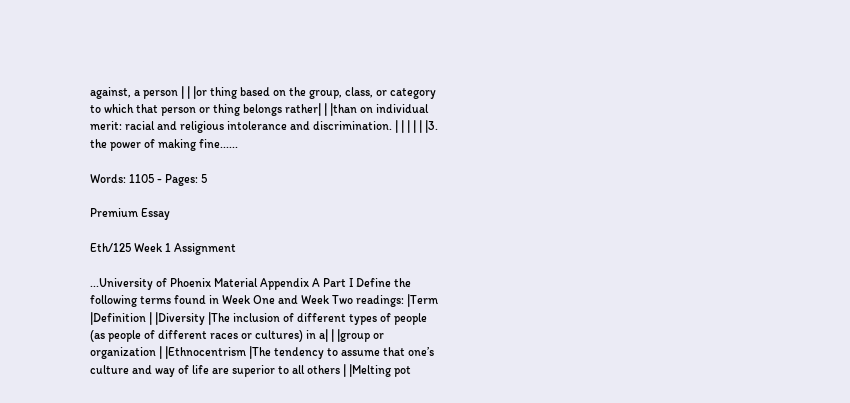against, a person | | |or thing based on the group, class, or category to which that person or thing belongs rather| | |than on individual merit: racial and religious intolerance and discrimination. | | | | | |3. the power of making fine......

Words: 1105 - Pages: 5

Premium Essay

Eth/125 Week 1 Assignment

...University of Phoenix Material Appendix A Part I Define the following terms found in Week One and Week Two readings: |Term |Definition | |Diversity |The inclusion of different types of people (as people of different races or cultures) in a| | |group or organization | |Ethnocentrism |The tendency to assume that one’s culture and way of life are superior to all others | |Melting pot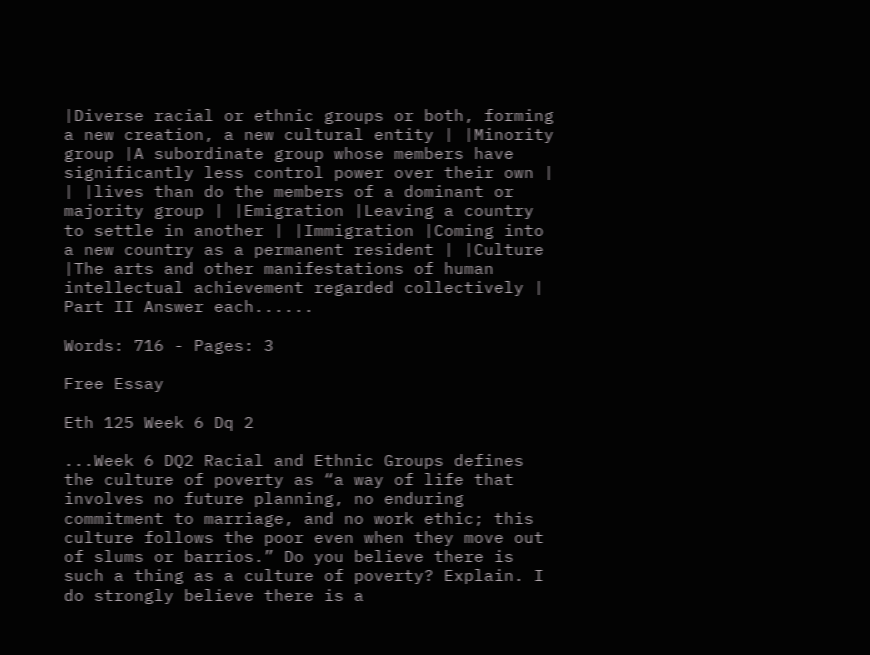|Diverse racial or ethnic groups or both, forming a new creation, a new cultural entity | |Minority group |A subordinate group whose members have significantly less control power over their own | | |lives than do the members of a dominant or majority group | |Emigration |Leaving a country to settle in another | |Immigration |Coming into a new country as a permanent resident | |Culture |The arts and other manifestations of human intellectual achievement regarded collectively | Part II Answer each......

Words: 716 - Pages: 3

Free Essay

Eth 125 Week 6 Dq 2

...Week 6 DQ2 Racial and Ethnic Groups defines the culture of poverty as “a way of life that involves no future planning, no enduring commitment to marriage, and no work ethic; this culture follows the poor even when they move out of slums or barrios.” Do you believe there is such a thing as a culture of poverty? Explain. I do strongly believe there is a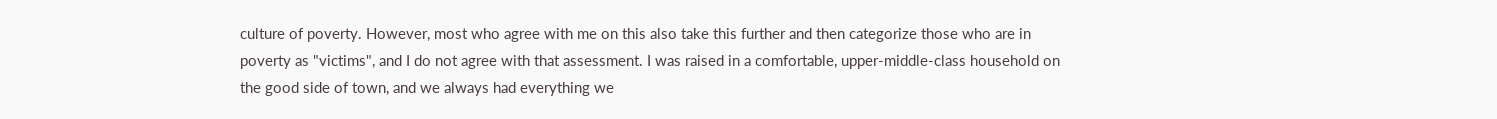culture of poverty. However, most who agree with me on this also take this further and then categorize those who are in poverty as "victims", and I do not agree with that assessment. I was raised in a comfortable, upper-middle-class household on the good side of town, and we always had everything we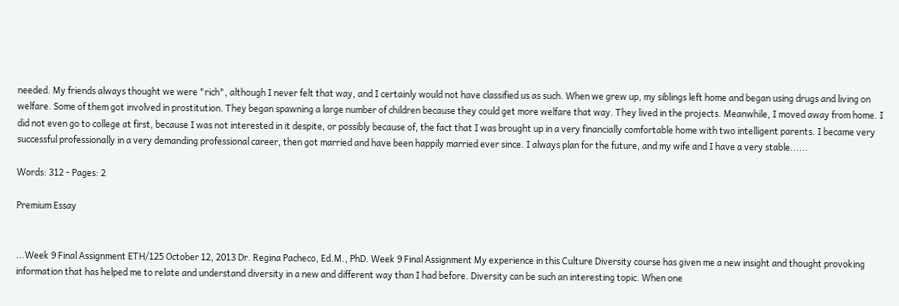needed. My friends always thought we were "rich", although I never felt that way, and I certainly would not have classified us as such. When we grew up, my siblings left home and began using drugs and living on welfare. Some of them got involved in prostitution. They began spawning a large number of children because they could get more welfare that way. They lived in the projects. Meanwhile, I moved away from home. I did not even go to college at first, because I was not interested in it despite, or possibly because of, the fact that I was brought up in a very financially comfortable home with two intelligent parents. I became very successful professionally in a very demanding professional career, then got married and have been happily married ever since. I always plan for the future, and my wife and I have a very stable......

Words: 312 - Pages: 2

Premium Essay


...Week 9 Final Assignment ETH/125 October 12, 2013 Dr. Regina Pacheco, Ed.M., PhD. Week 9 Final Assignment My experience in this Culture Diversity course has given me a new insight and thought provoking information that has helped me to relate and understand diversity in a new and different way than I had before. Diversity can be such an interesting topic. When one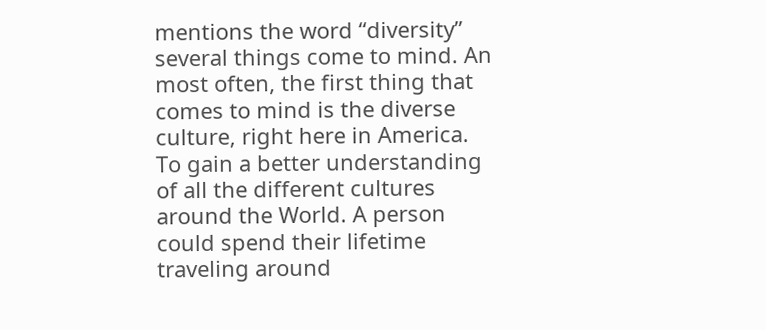mentions the word “diversity” several things come to mind. An most often, the first thing that comes to mind is the diverse culture, right here in America. To gain a better understanding of all the different cultures around the World. A person could spend their lifetime traveling around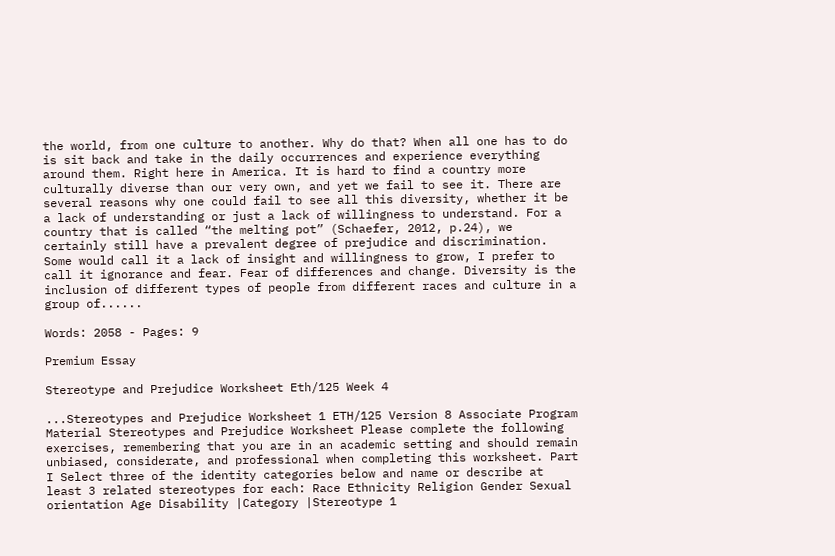the world, from one culture to another. Why do that? When all one has to do is sit back and take in the daily occurrences and experience everything around them. Right here in America. It is hard to find a country more culturally diverse than our very own, and yet we fail to see it. There are several reasons why one could fail to see all this diversity, whether it be a lack of understanding or just a lack of willingness to understand. For a country that is called “the melting pot” (Schaefer, 2012, p.24), we certainly still have a prevalent degree of prejudice and discrimination. Some would call it a lack of insight and willingness to grow, I prefer to call it ignorance and fear. Fear of differences and change. Diversity is the inclusion of different types of people from different races and culture in a group of......

Words: 2058 - Pages: 9

Premium Essay

Stereotype and Prejudice Worksheet Eth/125 Week 4

...Stereotypes and Prejudice Worksheet 1 ETH/125 Version 8 Associate Program Material Stereotypes and Prejudice Worksheet Please complete the following exercises, remembering that you are in an academic setting and should remain unbiased, considerate, and professional when completing this worksheet. Part I Select three of the identity categories below and name or describe at least 3 related stereotypes for each: Race Ethnicity Religion Gender Sexual orientation Age Disability |Category |Stereotype 1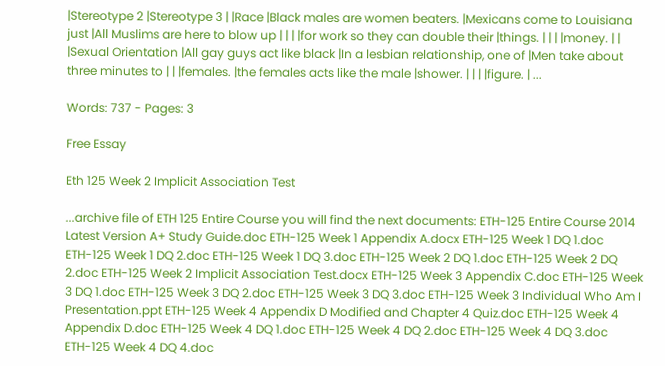|Stereotype 2 |Stereotype 3 | |Race |Black males are women beaters. |Mexicans come to Louisiana just |All Muslims are here to blow up | | | |for work so they can double their |things. | | | |money. | | |Sexual Orientation |All gay guys act like black |In a lesbian relationship, one of |Men take about three minutes to | | |females. |the females acts like the male |shower. | | | |figure. | ...

Words: 737 - Pages: 3

Free Essay

Eth 125 Week 2 Implicit Association Test

...archive file of ETH 125 Entire Course you will find the next documents: ETH-125 Entire Course 2014 Latest Version A+ Study Guide.doc ETH-125 Week 1 Appendix A.docx ETH-125 Week 1 DQ 1.doc ETH-125 Week 1 DQ 2.doc ETH-125 Week 1 DQ 3.doc ETH-125 Week 2 DQ 1.doc ETH-125 Week 2 DQ 2.doc ETH-125 Week 2 Implicit Association Test.docx ETH-125 Week 3 Appendix C.doc ETH-125 Week 3 DQ 1.doc ETH-125 Week 3 DQ 2.doc ETH-125 Week 3 DQ 3.doc ETH-125 Week 3 Individual Who Am I Presentation.ppt ETH-125 Week 4 Appendix D Modified and Chapter 4 Quiz.doc ETH-125 Week 4 Appendix D.doc ETH-125 Week 4 DQ 1.doc ETH-125 Week 4 DQ 2.doc ETH-125 Week 4 DQ 3.doc ETH-125 Week 4 DQ 4.doc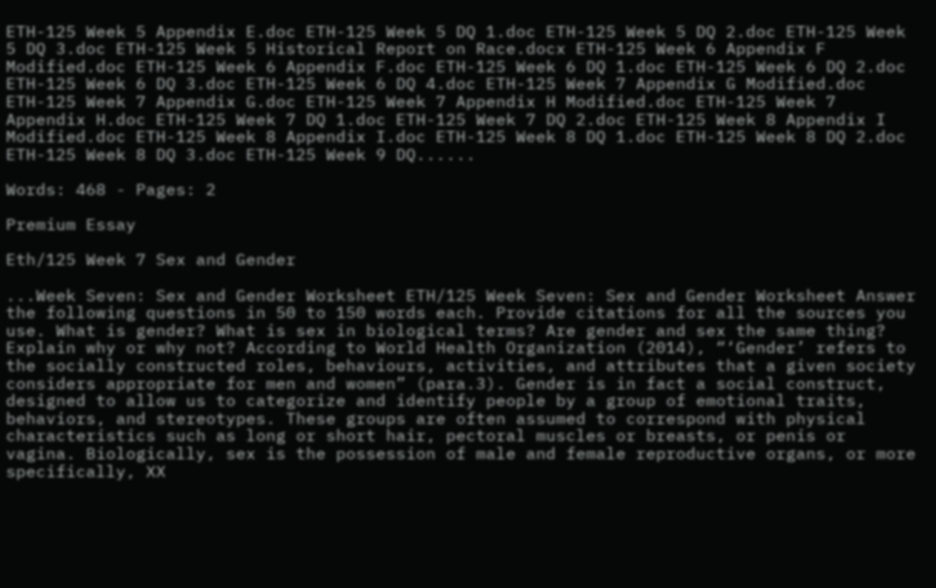ETH-125 Week 5 Appendix E.doc ETH-125 Week 5 DQ 1.doc ETH-125 Week 5 DQ 2.doc ETH-125 Week 5 DQ 3.doc ETH-125 Week 5 Historical Report on Race.docx ETH-125 Week 6 Appendix F Modified.doc ETH-125 Week 6 Appendix F.doc ETH-125 Week 6 DQ 1.doc ETH-125 Week 6 DQ 2.doc ETH-125 Week 6 DQ 3.doc ETH-125 Week 6 DQ 4.doc ETH-125 Week 7 Appendix G Modified.doc ETH-125 Week 7 Appendix G.doc ETH-125 Week 7 Appendix H Modified.doc ETH-125 Week 7 Appendix H.doc ETH-125 Week 7 DQ 1.doc ETH-125 Week 7 DQ 2.doc ETH-125 Week 8 Appendix I Modified.doc ETH-125 Week 8 Appendix I.doc ETH-125 Week 8 DQ 1.doc ETH-125 Week 8 DQ 2.doc ETH-125 Week 8 DQ 3.doc ETH-125 Week 9 DQ......

Words: 468 - Pages: 2

Premium Essay

Eth/125 Week 7 Sex and Gender

...Week Seven: Sex and Gender Worksheet ETH/125 Week Seven: Sex and Gender Worksheet Answer the following questions in 50 to 150 words each. Provide citations for all the sources you use. What is gender? What is sex in biological terms? Are gender and sex the same thing? Explain why or why not? According to World Health Organization (2014), “‘Gender’ refers to the socially constructed roles, behaviours, activities, and attributes that a given society considers appropriate for men and women” (para.3). Gender is in fact a social construct, designed to allow us to categorize and identify people by a group of emotional traits, behaviors, and stereotypes. These groups are often assumed to correspond with physical characteristics such as long or short hair, pectoral muscles or breasts, or penis or vagina. Biologically, sex is the possession of male and female reproductive organs, or more specifically, XX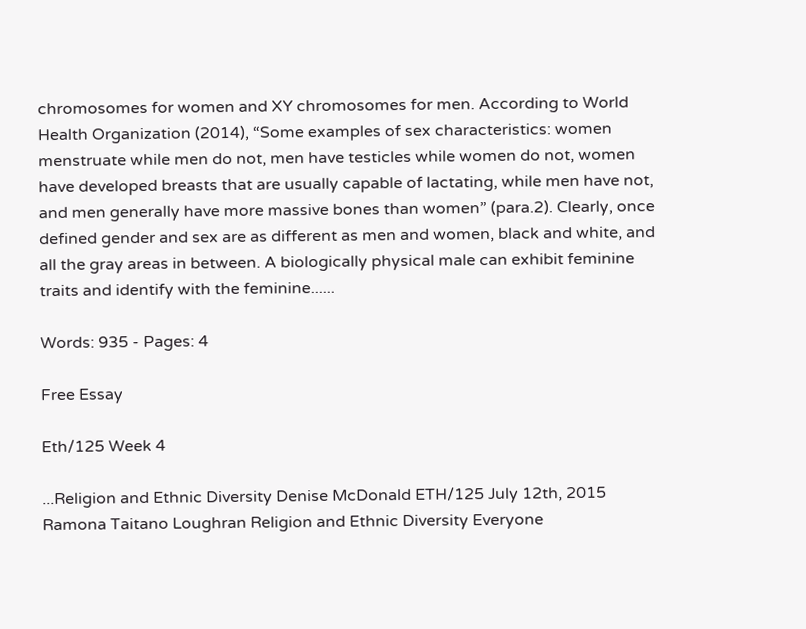chromosomes for women and XY chromosomes for men. According to World Health Organization (2014), “Some examples of sex characteristics: women menstruate while men do not, men have testicles while women do not, women have developed breasts that are usually capable of lactating, while men have not, and men generally have more massive bones than women” (para.2). Clearly, once defined gender and sex are as different as men and women, black and white, and all the gray areas in between. A biologically physical male can exhibit feminine traits and identify with the feminine......

Words: 935 - Pages: 4

Free Essay

Eth/125 Week 4

...Religion and Ethnic Diversity Denise McDonald ETH/125 July 12th, 2015 Ramona Taitano Loughran Religion and Ethnic Diversity Everyone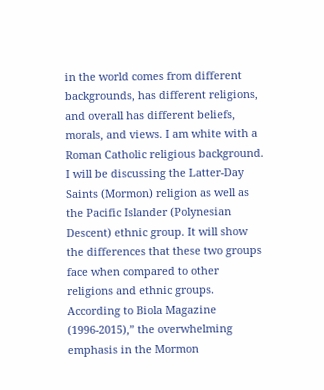in the world comes from different backgrounds, has different religions, and overall has different beliefs, morals, and views. I am white with a Roman Catholic religious background. I will be discussing the Latter-Day Saints (Mormon) religion as well as the Pacific Islander (Polynesian Descent) ethnic group. It will show the differences that these two groups face when compared to other religions and ethnic groups. According to Biola Magazine (1996-2015),” the overwhelming emphasis in the Mormon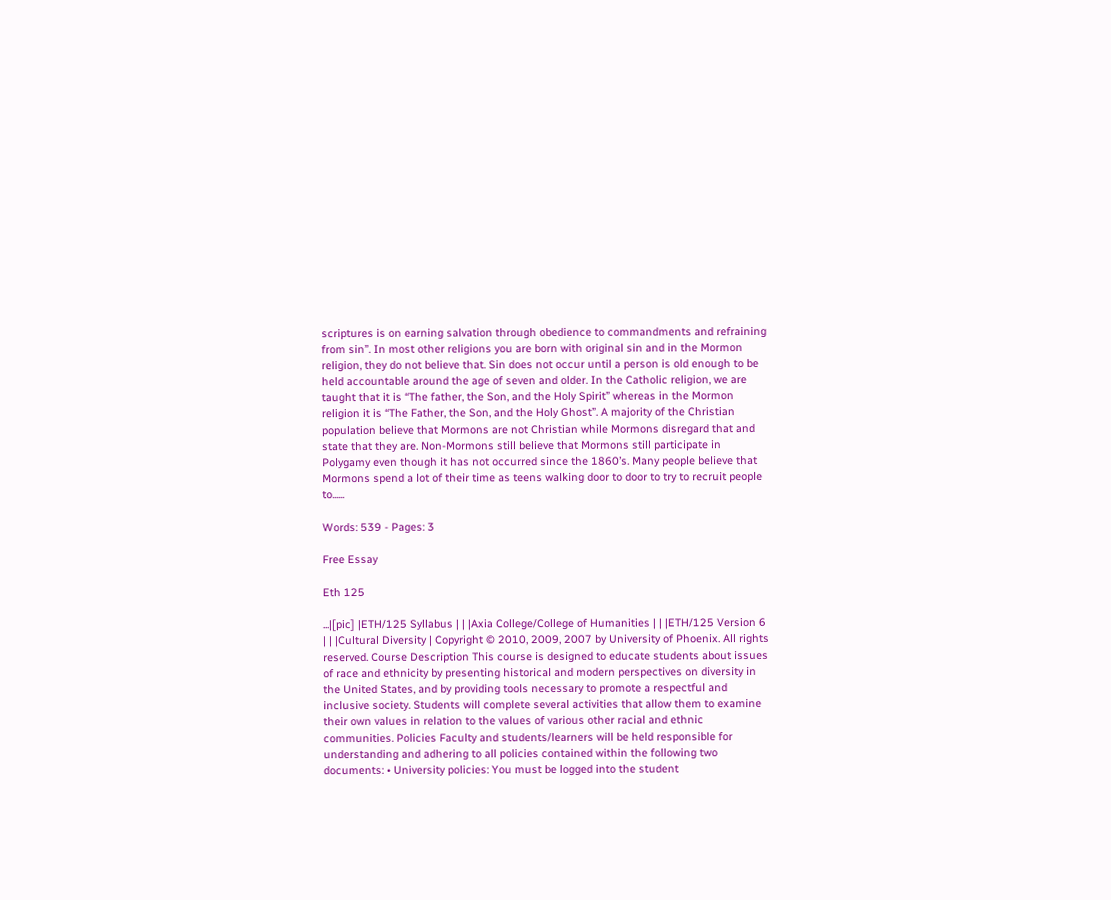scriptures is on earning salvation through obedience to commandments and refraining from sin”. In most other religions you are born with original sin and in the Mormon religion, they do not believe that. Sin does not occur until a person is old enough to be held accountable around the age of seven and older. In the Catholic religion, we are taught that it is “The father, the Son, and the Holy Spirit” whereas in the Mormon religion it is “The Father, the Son, and the Holy Ghost”. A majority of the Christian population believe that Mormons are not Christian while Mormons disregard that and state that they are. Non-Mormons still believe that Mormons still participate in Polygamy even though it has not occurred since the 1860’s. Many people believe that Mormons spend a lot of their time as teens walking door to door to try to recruit people to......

Words: 539 - Pages: 3

Free Essay

Eth 125

...|[pic] |ETH/125 Syllabus | | |Axia College/College of Humanities | | |ETH/125 Version 6 | | |Cultural Diversity | Copyright © 2010, 2009, 2007 by University of Phoenix. All rights reserved. Course Description This course is designed to educate students about issues of race and ethnicity by presenting historical and modern perspectives on diversity in the United States, and by providing tools necessary to promote a respectful and inclusive society. Students will complete several activities that allow them to examine their own values in relation to the values of various other racial and ethnic communities. Policies Faculty and students/learners will be held responsible for understanding and adhering to all policies contained within the following two documents: • University policies: You must be logged into the student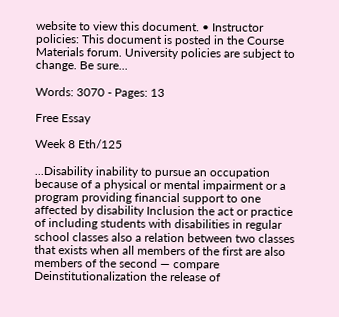website to view this document. • Instructor policies: This document is posted in the Course Materials forum. University policies are subject to change. Be sure...

Words: 3070 - Pages: 13

Free Essay

Week 8 Eth/125

...Disability inability to pursue an occupation because of a physical or mental impairment or a program providing financial support to one affected by disability Inclusion the act or practice of including students with disabilities in regular school classes also a relation between two classes that exists when all members of the first are also members of the second — compare Deinstitutionalization the release of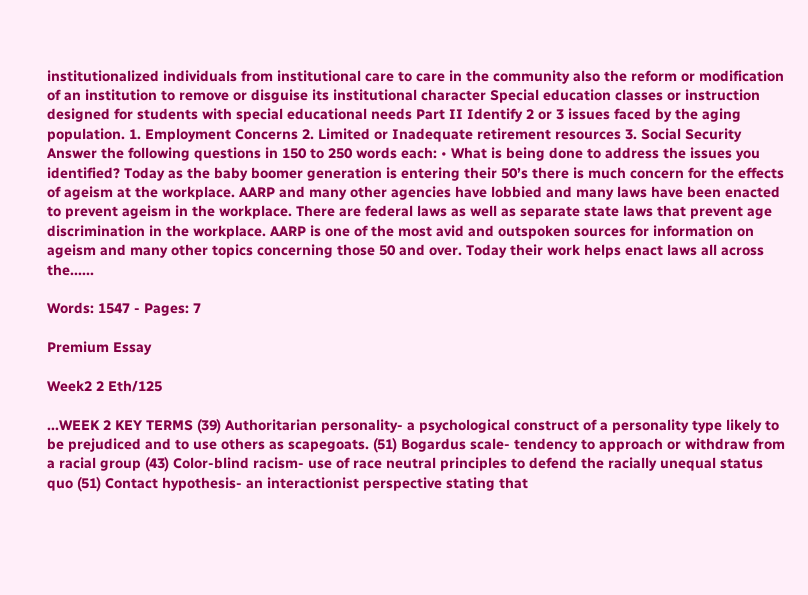institutionalized individuals from institutional care to care in the community also the reform or modification of an institution to remove or disguise its institutional character Special education classes or instruction designed for students with special educational needs Part II Identify 2 or 3 issues faced by the aging population. 1. Employment Concerns 2. Limited or Inadequate retirement resources 3. Social Security Answer the following questions in 150 to 250 words each: • What is being done to address the issues you identified? Today as the baby boomer generation is entering their 50’s there is much concern for the effects of ageism at the workplace. AARP and many other agencies have lobbied and many laws have been enacted to prevent ageism in the workplace. There are federal laws as well as separate state laws that prevent age discrimination in the workplace. AARP is one of the most avid and outspoken sources for information on ageism and many other topics concerning those 50 and over. Today their work helps enact laws all across the......

Words: 1547 - Pages: 7

Premium Essay

Week2 2 Eth/125

...WEEK 2 KEY TERMS (39) Authoritarian personality- a psychological construct of a personality type likely to be prejudiced and to use others as scapegoats. (51) Bogardus scale- tendency to approach or withdraw from a racial group (43) Color-blind racism- use of race neutral principles to defend the racially unequal status quo (51) Contact hypothesis- an interactionist perspective stating that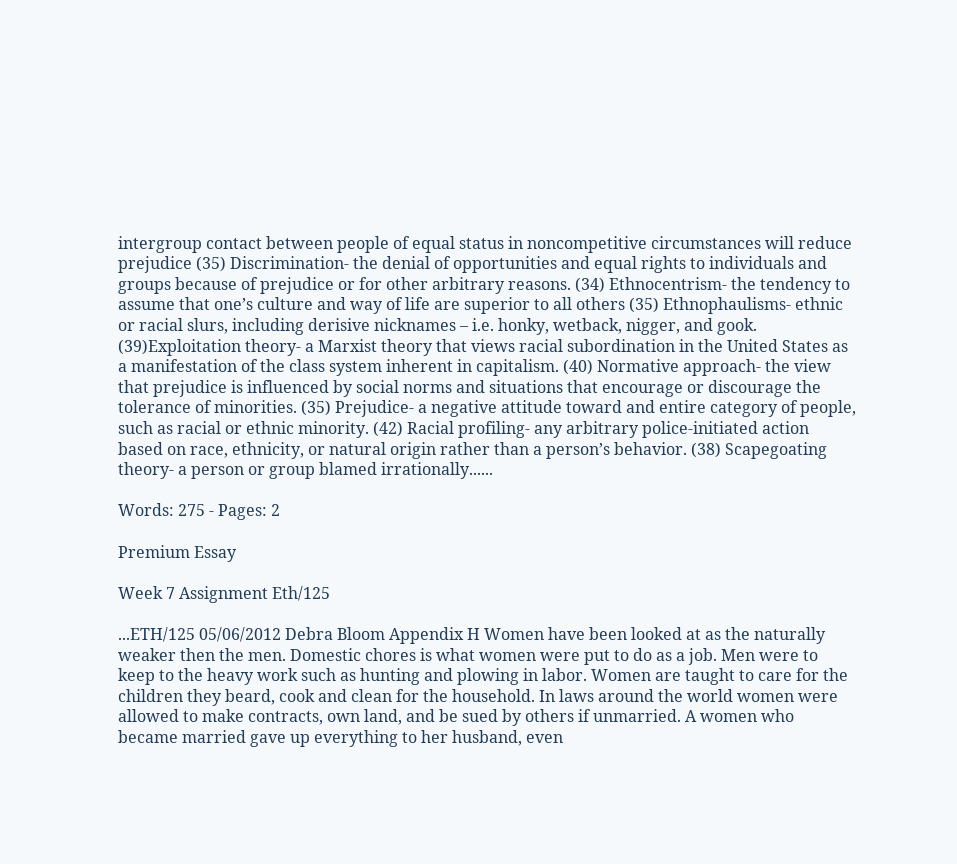intergroup contact between people of equal status in noncompetitive circumstances will reduce prejudice (35) Discrimination- the denial of opportunities and equal rights to individuals and groups because of prejudice or for other arbitrary reasons. (34) Ethnocentrism- the tendency to assume that one’s culture and way of life are superior to all others (35) Ethnophaulisms- ethnic or racial slurs, including derisive nicknames – i.e. honky, wetback, nigger, and gook. (39)Exploitation theory- a Marxist theory that views racial subordination in the United States as a manifestation of the class system inherent in capitalism. (40) Normative approach- the view that prejudice is influenced by social norms and situations that encourage or discourage the tolerance of minorities. (35) Prejudice- a negative attitude toward and entire category of people, such as racial or ethnic minority. (42) Racial profiling- any arbitrary police-initiated action based on race, ethnicity, or natural origin rather than a person’s behavior. (38) Scapegoating theory- a person or group blamed irrationally......

Words: 275 - Pages: 2

Premium Essay

Week 7 Assignment Eth/125

...ETH/125 05/06/2012 Debra Bloom Appendix H Women have been looked at as the naturally weaker then the men. Domestic chores is what women were put to do as a job. Men were to keep to the heavy work such as hunting and plowing in labor. Women are taught to care for the children they beard, cook and clean for the household. In laws around the world women were allowed to make contracts, own land, and be sued by others if unmarried. A women who became married gave up everything to her husband, even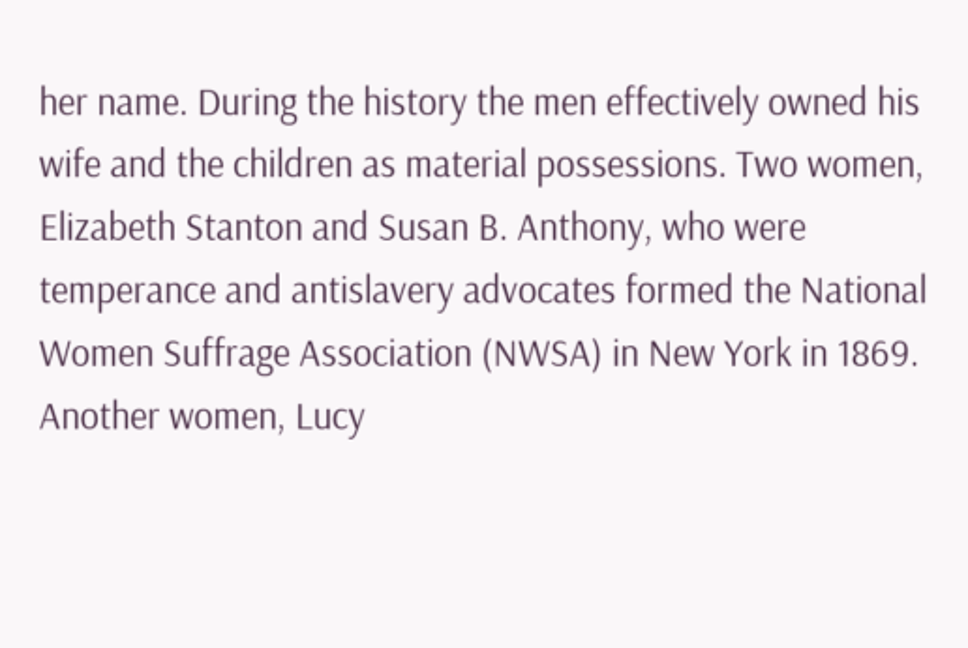her name. During the history the men effectively owned his wife and the children as material possessions. Two women, Elizabeth Stanton and Susan B. Anthony, who were temperance and antislavery advocates formed the National Women Suffrage Association (NWSA) in New York in 1869. Another women, Lucy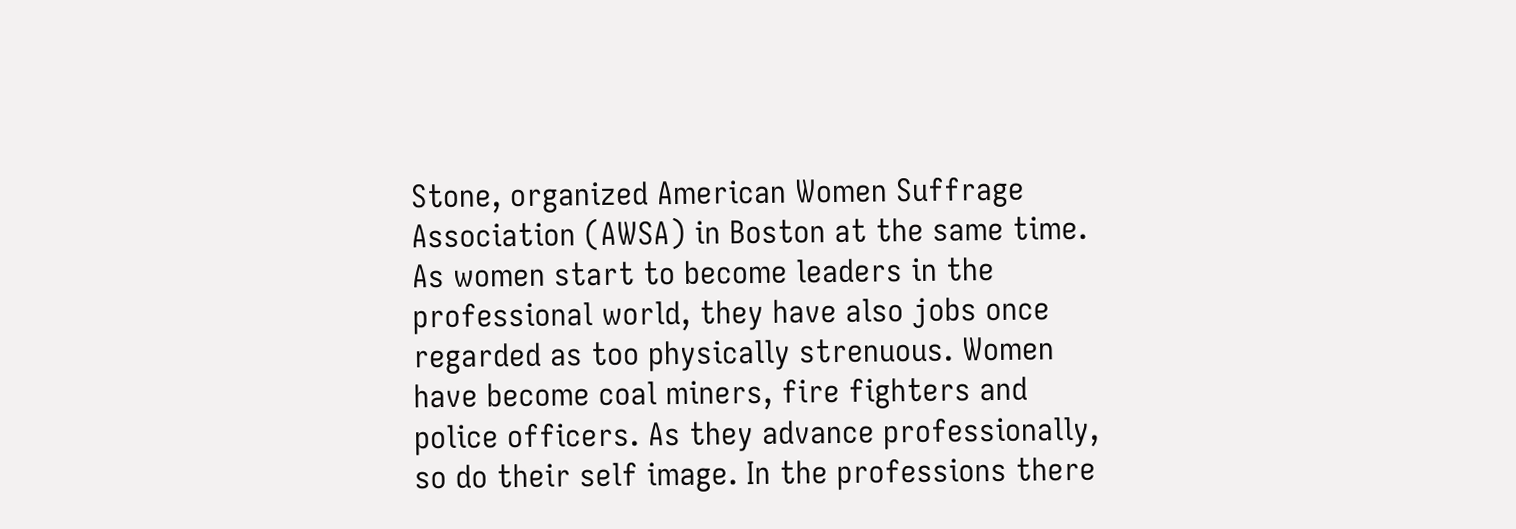Stone, organized American Women Suffrage Association (AWSA) in Boston at the same time. As women start to become leaders in the professional world, they have also jobs once regarded as too physically strenuous. Women have become coal miners, fire fighters and police officers. As they advance professionally, so do their self image. In the professions there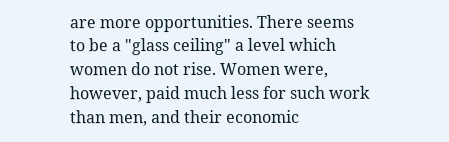are more opportunities. There seems to be a "glass ceiling" a level which women do not rise. Women were, however, paid much less for such work than men, and their economic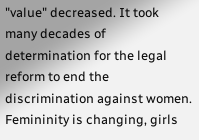"value" decreased. It took many decades of determination for the legal reform to end the discrimination against women. Femininity is changing, girls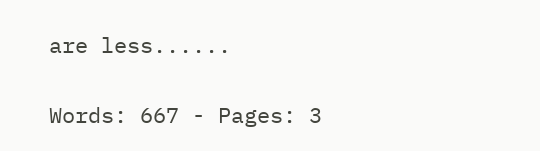are less......

Words: 667 - Pages: 3